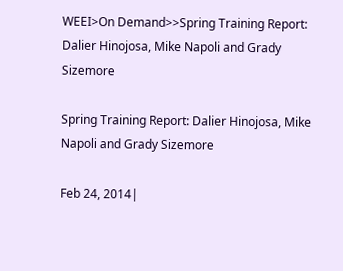WEEI>On Demand>>Spring Training Report: Dalier Hinojosa, Mike Napoli and Grady Sizemore

Spring Training Report: Dalier Hinojosa, Mike Napoli and Grady Sizemore

Feb 24, 2014|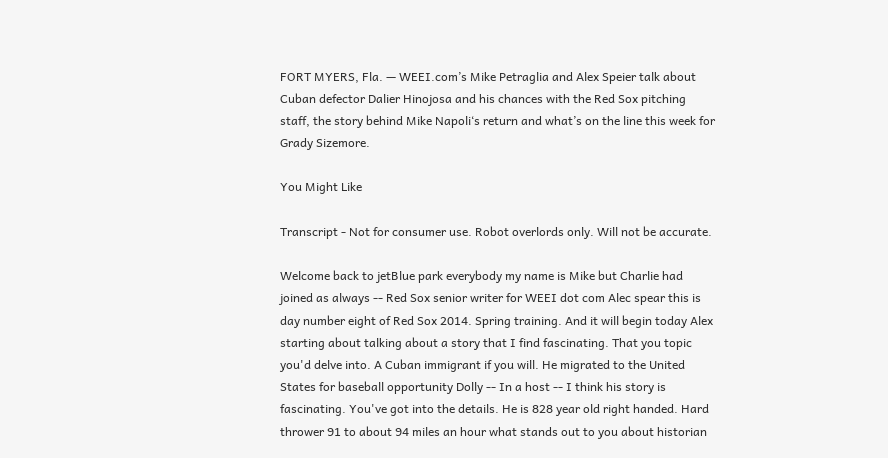FORT MYERS, Fla. — WEEI.com’s Mike Petraglia and Alex Speier talk about Cuban defector Dalier Hinojosa and his chances with the Red Sox pitching staff, the story behind Mike Napoli‘s return and what’s on the line this week for Grady Sizemore.

You Might Like

Transcript - Not for consumer use. Robot overlords only. Will not be accurate.

Welcome back to jetBlue park everybody my name is Mike but Charlie had joined as always -- Red Sox senior writer for WEEI dot com Alec spear this is day number eight of Red Sox 2014. Spring training. And it will begin today Alex starting about talking about a story that I find fascinating. That you topic you'd delve into. A Cuban immigrant if you will. He migrated to the United States for baseball opportunity Dolly -- In a host -- I think his story is fascinating. You've got into the details. He is 828 year old right handed. Hard thrower 91 to about 94 miles an hour what stands out to you about historian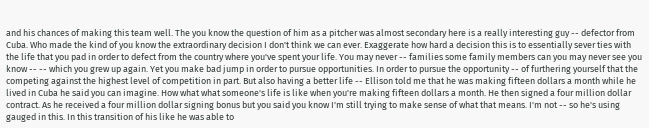and his chances of making this team well. The you know the question of him as a pitcher was almost secondary here is a really interesting guy -- defector from Cuba. Who made the kind of you know the extraordinary decision I don't think we can ever. Exaggerate how hard a decision this is to essentially sever ties with the life that you pad in order to defect from the country where you've spent your life. You may never -- families some family members can you may never see you know -- -- which you grew up again. Yet you make bad jump in order to pursue opportunities. In order to pursue the opportunity -- of furthering yourself that the competing against the highest level of competition in part. But also having a better life -- Ellison told me that he was making fifteen dollars a month while he lived in Cuba he said you can imagine. How what what someone's life is like when you're making fifteen dollars a month. He then signed a four million dollar contract. As he received a four million dollar signing bonus but you said you know I'm still trying to make sense of what that means. I'm not -- so he's using gauged in this. In this transition of his like he was able to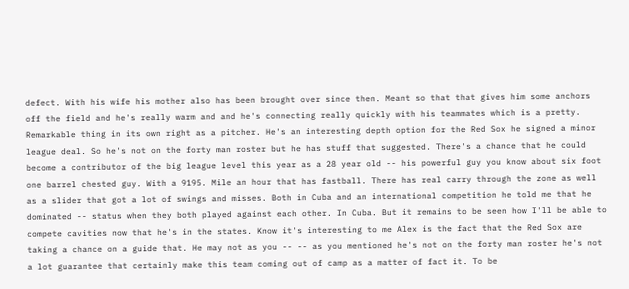defect. With his wife his mother also has been brought over since then. Meant so that that gives him some anchors off the field and he's really warm and and he's connecting really quickly with his teammates which is a pretty. Remarkable thing in its own right as a pitcher. He's an interesting depth option for the Red Sox he signed a minor league deal. So he's not on the forty man roster but he has stuff that suggested. There's a chance that he could become a contributor of the big league level this year as a 28 year old -- his powerful guy you know about six foot one barrel chested guy. With a 9195. Mile an hour that has fastball. There has real carry through the zone as well as a slider that got a lot of swings and misses. Both in Cuba and an international competition he told me that he dominated -- status when they both played against each other. In Cuba. But it remains to be seen how I'll be able to compete cavities now that he's in the states. Know it's interesting to me Alex is the fact that the Red Sox are taking a chance on a guide that. He may not as you -- -- as you mentioned he's not on the forty man roster he's not a lot guarantee that certainly make this team coming out of camp as a matter of fact it. To be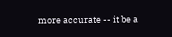more accurate -- it be a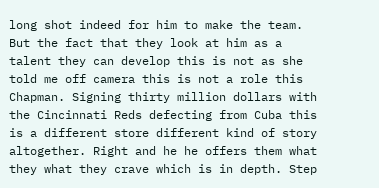long shot indeed for him to make the team. But the fact that they look at him as a talent they can develop this is not as she told me off camera this is not a role this Chapman. Signing thirty million dollars with the Cincinnati Reds defecting from Cuba this is a different store different kind of story altogether. Right and he he offers them what they what they crave which is in depth. Step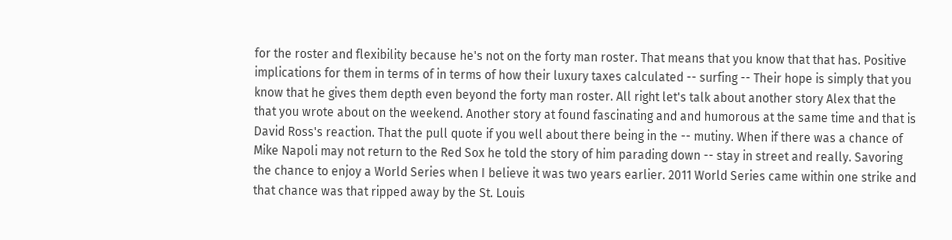for the roster and flexibility because he's not on the forty man roster. That means that you know that that has. Positive implications for them in terms of in terms of how their luxury taxes calculated -- surfing -- Their hope is simply that you know that he gives them depth even beyond the forty man roster. All right let's talk about another story Alex that the that you wrote about on the weekend. Another story at found fascinating and and humorous at the same time and that is David Ross's reaction. That the pull quote if you well about there being in the -- mutiny. When if there was a chance of Mike Napoli may not return to the Red Sox he told the story of him parading down -- stay in street and really. Savoring the chance to enjoy a World Series when I believe it was two years earlier. 2011 World Series came within one strike and that chance was that ripped away by the St. Louis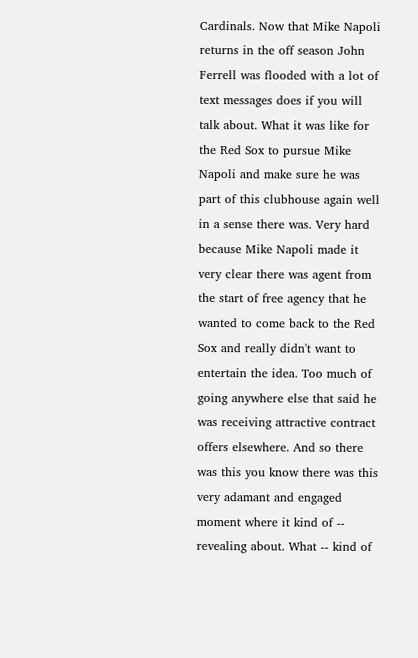Cardinals. Now that Mike Napoli returns in the off season John Ferrell was flooded with a lot of text messages does if you will talk about. What it was like for the Red Sox to pursue Mike Napoli and make sure he was part of this clubhouse again well in a sense there was. Very hard because Mike Napoli made it very clear there was agent from the start of free agency that he wanted to come back to the Red Sox and really didn't want to entertain the idea. Too much of going anywhere else that said he was receiving attractive contract offers elsewhere. And so there was this you know there was this very adamant and engaged moment where it kind of -- revealing about. What -- kind of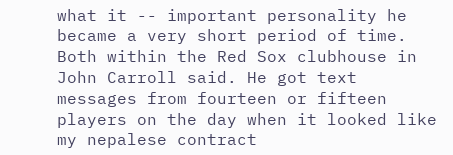what it -- important personality he became a very short period of time. Both within the Red Sox clubhouse in John Carroll said. He got text messages from fourteen or fifteen players on the day when it looked like my nepalese contract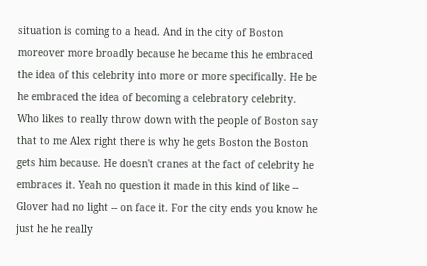situation is coming to a head. And in the city of Boston moreover more broadly because he became this he embraced the idea of this celebrity into more or more specifically. He be he embraced the idea of becoming a celebratory celebrity. Who likes to really throw down with the people of Boston say that to me Alex right there is why he gets Boston the Boston gets him because. He doesn't cranes at the fact of celebrity he embraces it. Yeah no question it made in this kind of like -- Glover had no light -- on face it. For the city ends you know he just he he really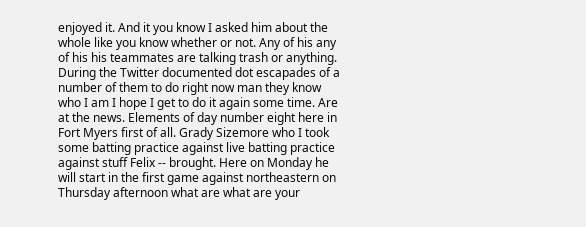enjoyed it. And it you know I asked him about the whole like you know whether or not. Any of his any of his his teammates are talking trash or anything. During the Twitter documented dot escapades of a number of them to do right now man they know who I am I hope I get to do it again some time. Are at the news. Elements of day number eight here in Fort Myers first of all. Grady Sizemore who I took some batting practice against live batting practice against stuff Felix -- brought. Here on Monday he will start in the first game against northeastern on Thursday afternoon what are what are your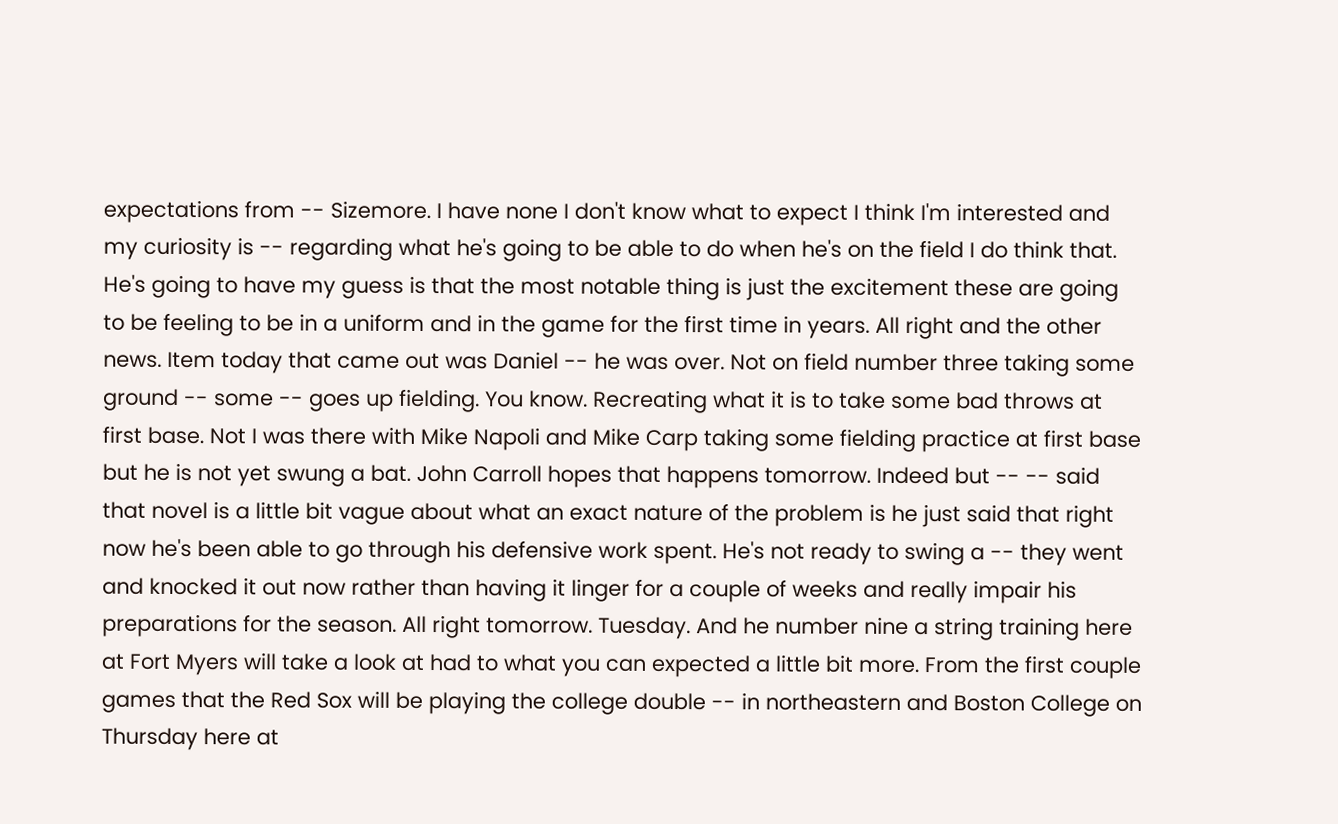expectations from -- Sizemore. I have none I don't know what to expect I think I'm interested and my curiosity is -- regarding what he's going to be able to do when he's on the field I do think that. He's going to have my guess is that the most notable thing is just the excitement these are going to be feeling to be in a uniform and in the game for the first time in years. All right and the other news. Item today that came out was Daniel -- he was over. Not on field number three taking some ground -- some -- goes up fielding. You know. Recreating what it is to take some bad throws at first base. Not I was there with Mike Napoli and Mike Carp taking some fielding practice at first base but he is not yet swung a bat. John Carroll hopes that happens tomorrow. Indeed but -- -- said that novel is a little bit vague about what an exact nature of the problem is he just said that right now he's been able to go through his defensive work spent. He's not ready to swing a -- they went and knocked it out now rather than having it linger for a couple of weeks and really impair his preparations for the season. All right tomorrow. Tuesday. And he number nine a string training here at Fort Myers will take a look at had to what you can expected a little bit more. From the first couple games that the Red Sox will be playing the college double -- in northeastern and Boston College on Thursday here at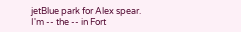jetBlue park for Alex spear. I'm -- the -- in Fort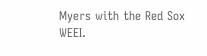Myers with the Red Sox WEEI.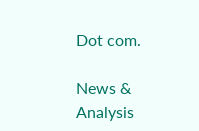Dot com.

News & Analysis